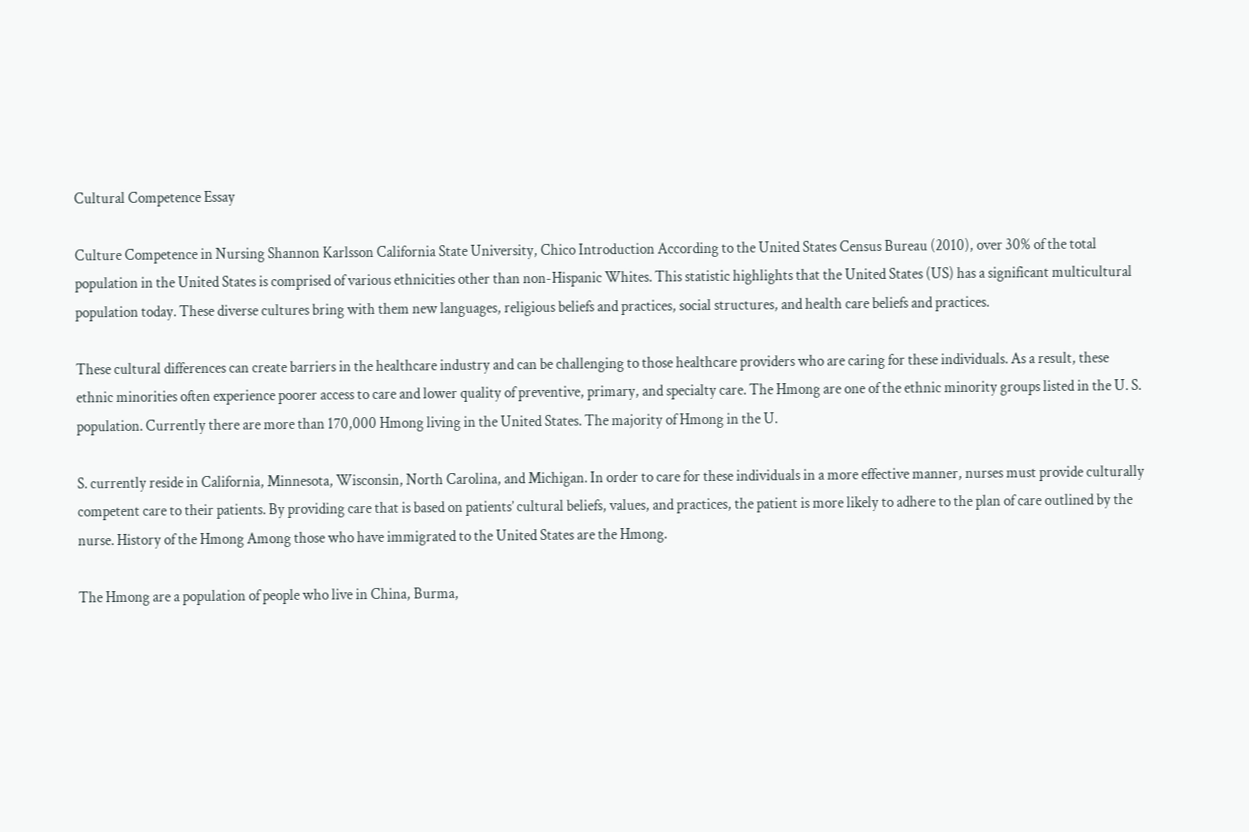Cultural Competence Essay

Culture Competence in Nursing Shannon Karlsson California State University, Chico Introduction According to the United States Census Bureau (2010), over 30% of the total population in the United States is comprised of various ethnicities other than non-Hispanic Whites. This statistic highlights that the United States (US) has a significant multicultural population today. These diverse cultures bring with them new languages, religious beliefs and practices, social structures, and health care beliefs and practices.

These cultural differences can create barriers in the healthcare industry and can be challenging to those healthcare providers who are caring for these individuals. As a result, these ethnic minorities often experience poorer access to care and lower quality of preventive, primary, and specialty care. The Hmong are one of the ethnic minority groups listed in the U. S. population. Currently there are more than 170,000 Hmong living in the United States. The majority of Hmong in the U.

S. currently reside in California, Minnesota, Wisconsin, North Carolina, and Michigan. In order to care for these individuals in a more effective manner, nurses must provide culturally competent care to their patients. By providing care that is based on patients’ cultural beliefs, values, and practices, the patient is more likely to adhere to the plan of care outlined by the nurse. History of the Hmong Among those who have immigrated to the United States are the Hmong.

The Hmong are a population of people who live in China, Burma,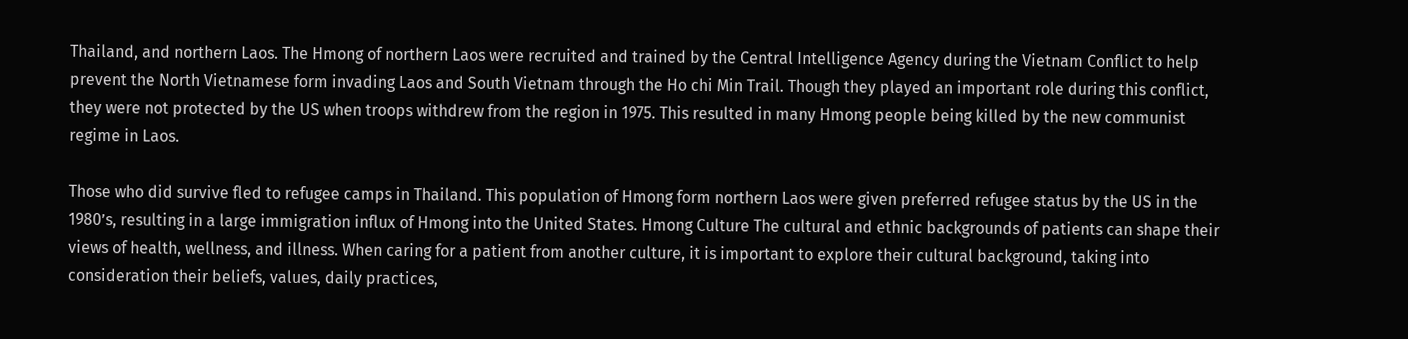Thailand, and northern Laos. The Hmong of northern Laos were recruited and trained by the Central Intelligence Agency during the Vietnam Conflict to help prevent the North Vietnamese form invading Laos and South Vietnam through the Ho chi Min Trail. Though they played an important role during this conflict, they were not protected by the US when troops withdrew from the region in 1975. This resulted in many Hmong people being killed by the new communist regime in Laos.

Those who did survive fled to refugee camps in Thailand. This population of Hmong form northern Laos were given preferred refugee status by the US in the 1980’s, resulting in a large immigration influx of Hmong into the United States. Hmong Culture The cultural and ethnic backgrounds of patients can shape their views of health, wellness, and illness. When caring for a patient from another culture, it is important to explore their cultural background, taking into consideration their beliefs, values, daily practices,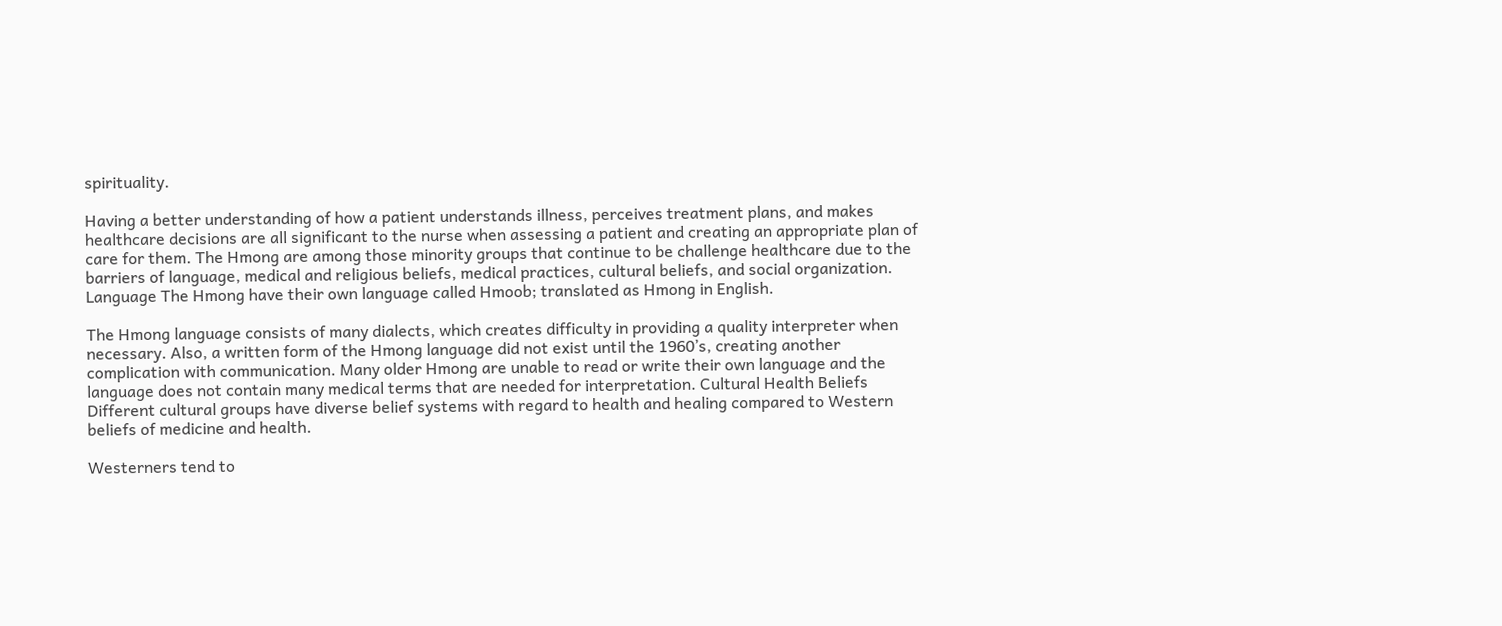spirituality.

Having a better understanding of how a patient understands illness, perceives treatment plans, and makes healthcare decisions are all significant to the nurse when assessing a patient and creating an appropriate plan of care for them. The Hmong are among those minority groups that continue to be challenge healthcare due to the barriers of language, medical and religious beliefs, medical practices, cultural beliefs, and social organization. Language The Hmong have their own language called Hmoob; translated as Hmong in English.

The Hmong language consists of many dialects, which creates difficulty in providing a quality interpreter when necessary. Also, a written form of the Hmong language did not exist until the 1960’s, creating another complication with communication. Many older Hmong are unable to read or write their own language and the language does not contain many medical terms that are needed for interpretation. Cultural Health Beliefs Different cultural groups have diverse belief systems with regard to health and healing compared to Western beliefs of medicine and health.

Westerners tend to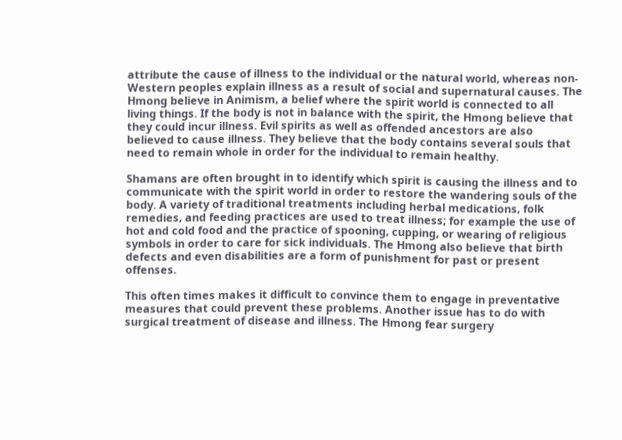attribute the cause of illness to the individual or the natural world, whereas non-Western peoples explain illness as a result of social and supernatural causes. The Hmong believe in Animism, a belief where the spirit world is connected to all living things. If the body is not in balance with the spirit, the Hmong believe that they could incur illness. Evil spirits as well as offended ancestors are also believed to cause illness. They believe that the body contains several souls that need to remain whole in order for the individual to remain healthy.

Shamans are often brought in to identify which spirit is causing the illness and to communicate with the spirit world in order to restore the wandering souls of the body. A variety of traditional treatments including herbal medications, folk remedies, and feeding practices are used to treat illness; for example the use of hot and cold food and the practice of spooning, cupping, or wearing of religious symbols in order to care for sick individuals. The Hmong also believe that birth defects and even disabilities are a form of punishment for past or present offenses.

This often times makes it difficult to convince them to engage in preventative measures that could prevent these problems. Another issue has to do with surgical treatment of disease and illness. The Hmong fear surgery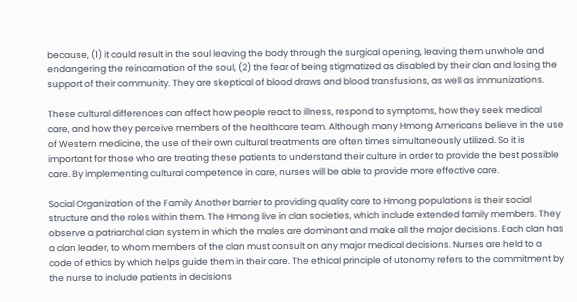because, (1) it could result in the soul leaving the body through the surgical opening, leaving them unwhole and endangering the reincarnation of the soul, (2) the fear of being stigmatized as disabled by their clan and losing the support of their community. They are skeptical of blood draws and blood transfusions, as well as immunizations.

These cultural differences can affect how people react to illness, respond to symptoms, how they seek medical care, and how they perceive members of the healthcare team. Although many Hmong Americans believe in the use of Western medicine, the use of their own cultural treatments are often times simultaneously utilized. So it is important for those who are treating these patients to understand their culture in order to provide the best possible care. By implementing cultural competence in care, nurses will be able to provide more effective care.

Social Organization of the Family Another barrier to providing quality care to Hmong populations is their social structure and the roles within them. The Hmong live in clan societies, which include extended family members. They observe a patriarchal clan system in which the males are dominant and make all the major decisions. Each clan has a clan leader, to whom members of the clan must consult on any major medical decisions. Nurses are held to a code of ethics by which helps guide them in their care. The ethical principle of utonomy refers to the commitment by the nurse to include patients in decisions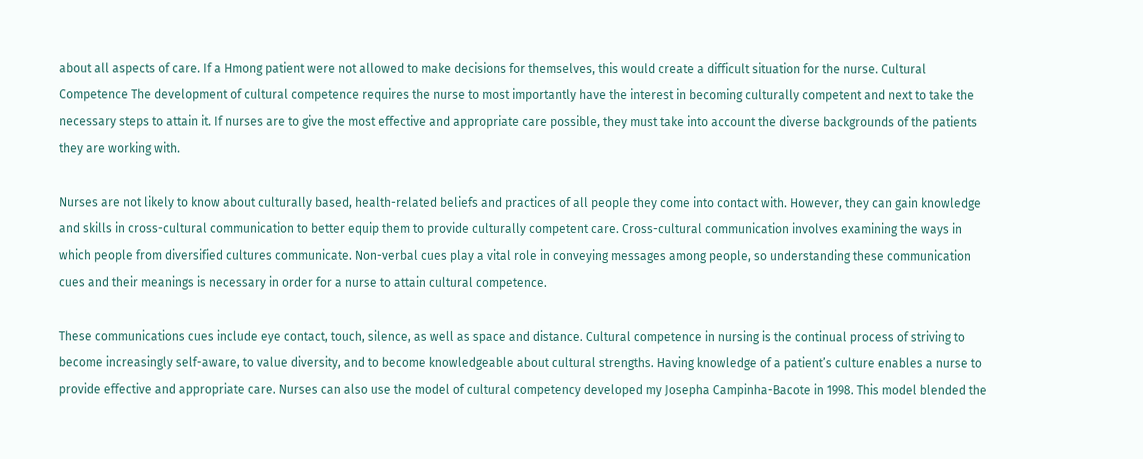about all aspects of care. If a Hmong patient were not allowed to make decisions for themselves, this would create a difficult situation for the nurse. Cultural Competence The development of cultural competence requires the nurse to most importantly have the interest in becoming culturally competent and next to take the necessary steps to attain it. If nurses are to give the most effective and appropriate care possible, they must take into account the diverse backgrounds of the patients they are working with.

Nurses are not likely to know about culturally based, health-related beliefs and practices of all people they come into contact with. However, they can gain knowledge and skills in cross-cultural communication to better equip them to provide culturally competent care. Cross-cultural communication involves examining the ways in which people from diversified cultures communicate. Non-verbal cues play a vital role in conveying messages among people, so understanding these communication cues and their meanings is necessary in order for a nurse to attain cultural competence.

These communications cues include eye contact, touch, silence, as well as space and distance. Cultural competence in nursing is the continual process of striving to become increasingly self-aware, to value diversity, and to become knowledgeable about cultural strengths. Having knowledge of a patient’s culture enables a nurse to provide effective and appropriate care. Nurses can also use the model of cultural competency developed my Josepha Campinha-Bacote in 1998. This model blended the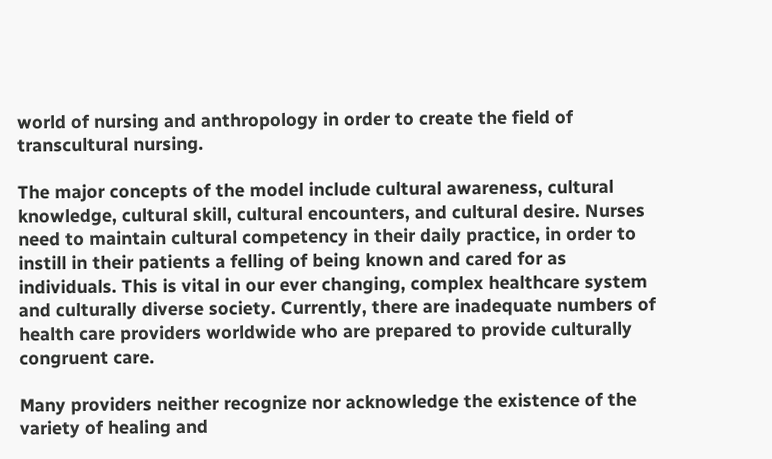world of nursing and anthropology in order to create the field of transcultural nursing.

The major concepts of the model include cultural awareness, cultural knowledge, cultural skill, cultural encounters, and cultural desire. Nurses need to maintain cultural competency in their daily practice, in order to instill in their patients a felling of being known and cared for as individuals. This is vital in our ever changing, complex healthcare system and culturally diverse society. Currently, there are inadequate numbers of health care providers worldwide who are prepared to provide culturally congruent care.

Many providers neither recognize nor acknowledge the existence of the variety of healing and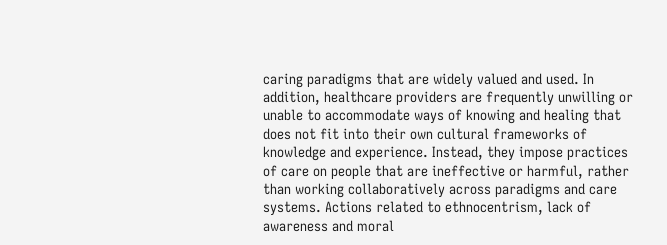caring paradigms that are widely valued and used. In addition, healthcare providers are frequently unwilling or unable to accommodate ways of knowing and healing that does not fit into their own cultural frameworks of knowledge and experience. Instead, they impose practices of care on people that are ineffective or harmful, rather than working collaboratively across paradigms and care systems. Actions related to ethnocentrism, lack of awareness and moral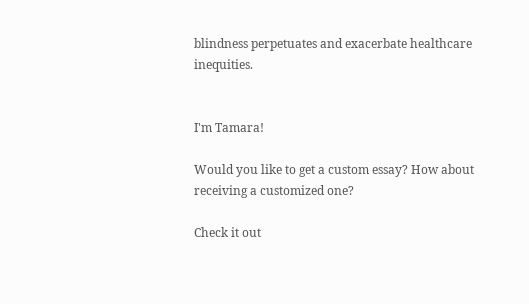blindness perpetuates and exacerbate healthcare inequities.


I'm Tamara!

Would you like to get a custom essay? How about receiving a customized one?

Check it out